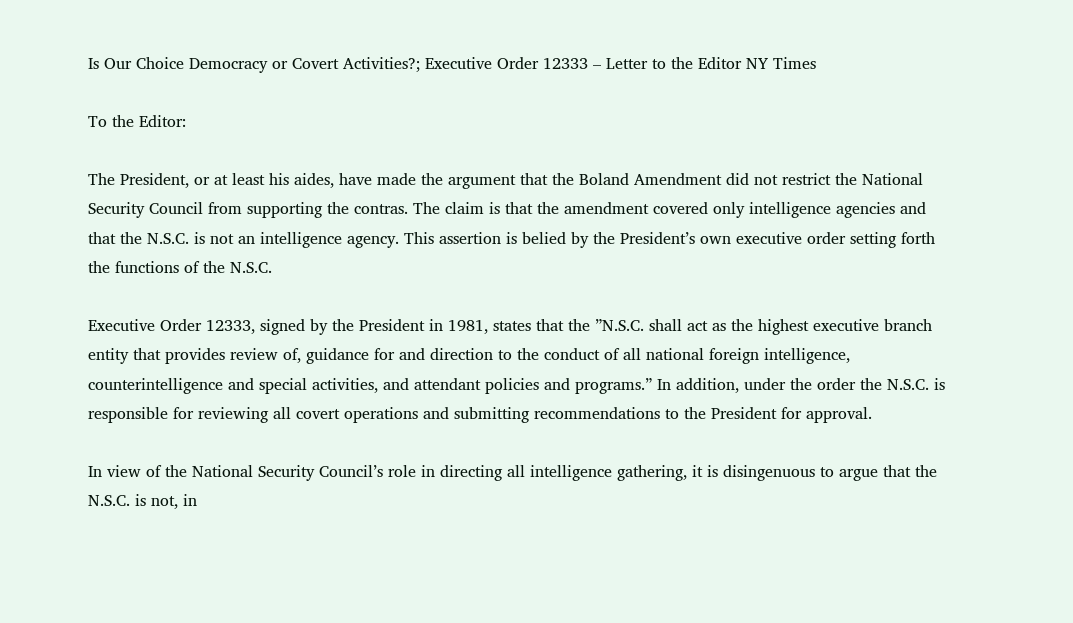Is Our Choice Democracy or Covert Activities?; Executive Order 12333 – Letter to the Editor NY Times

To the Editor:

The President, or at least his aides, have made the argument that the Boland Amendment did not restrict the National Security Council from supporting the contras. The claim is that the amendment covered only intelligence agencies and that the N.S.C. is not an intelligence agency. This assertion is belied by the President’s own executive order setting forth the functions of the N.S.C.

Executive Order 12333, signed by the President in 1981, states that the ”N.S.C. shall act as the highest executive branch entity that provides review of, guidance for and direction to the conduct of all national foreign intelligence, counterintelligence and special activities, and attendant policies and programs.” In addition, under the order the N.S.C. is responsible for reviewing all covert operations and submitting recommendations to the President for approval.

In view of the National Security Council’s role in directing all intelligence gathering, it is disingenuous to argue that the N.S.C. is not, in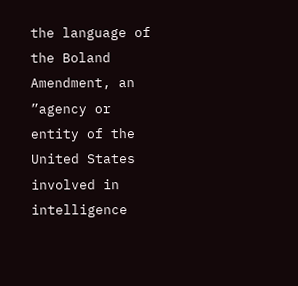the language of the Boland Amendment, an ”agency or entity of the United States involved in intelligence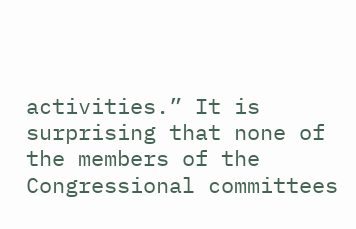activities.” It is surprising that none of the members of the Congressional committees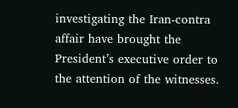investigating the Iran-contra affair have brought the President’s executive order to the attention of the witnesses.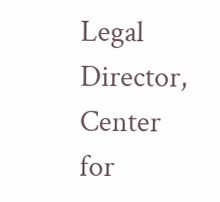Legal Director, Center for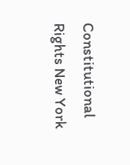Constitutional Rights New York